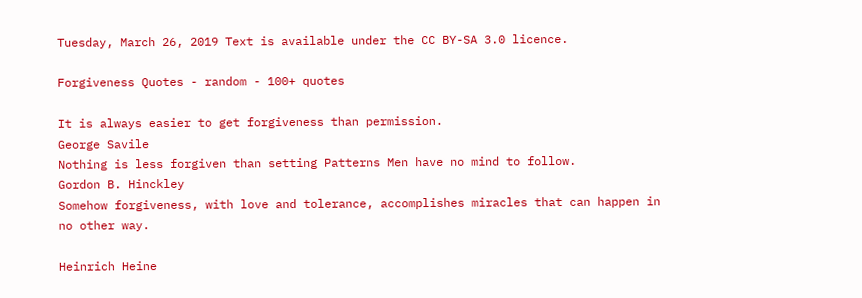Tuesday, March 26, 2019 Text is available under the CC BY-SA 3.0 licence.

Forgiveness Quotes - random - 100+ quotes

It is always easier to get forgiveness than permission.
George Savile
Nothing is less forgiven than setting Patterns Men have no mind to follow.
Gordon B. Hinckley
Somehow forgiveness, with love and tolerance, accomplishes miracles that can happen in no other way.

Heinrich Heine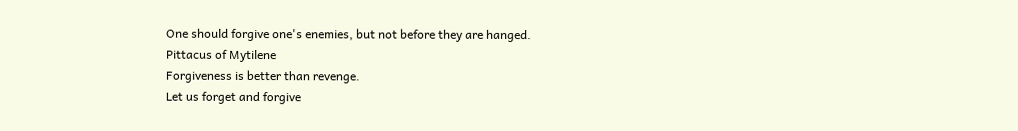One should forgive one's enemies, but not before they are hanged.
Pittacus of Mytilene
Forgiveness is better than revenge.
Let us forget and forgive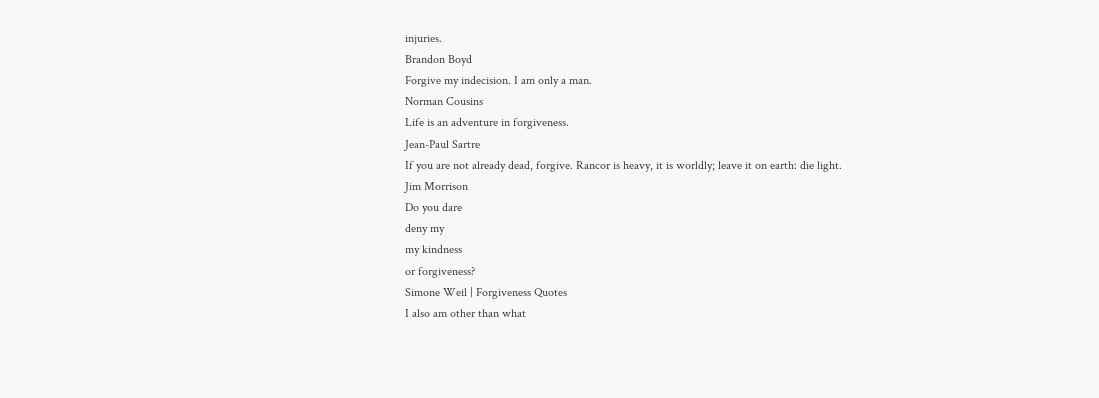injuries.
Brandon Boyd
Forgive my indecision. I am only a man.
Norman Cousins
Life is an adventure in forgiveness.
Jean-Paul Sartre
If you are not already dead, forgive. Rancor is heavy, it is worldly; leave it on earth: die light.
Jim Morrison
Do you dare
deny my
my kindness
or forgiveness?
Simone Weil | Forgiveness Quotes
I also am other than what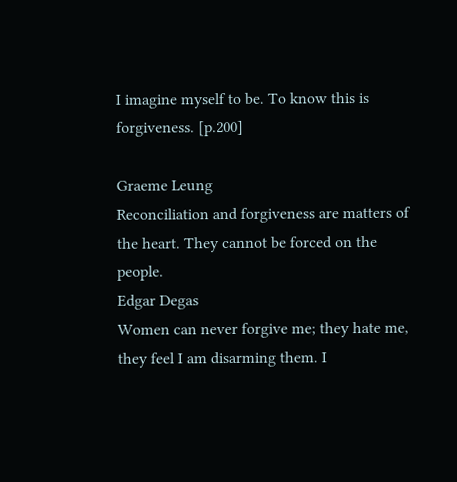I imagine myself to be. To know this is forgiveness. [p.200]

Graeme Leung
Reconciliation and forgiveness are matters of the heart. They cannot be forced on the people.
Edgar Degas
Women can never forgive me; they hate me, they feel I am disarming them. I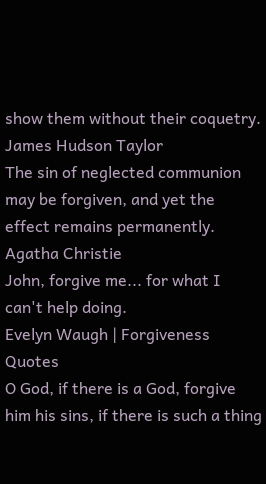show them without their coquetry.
James Hudson Taylor
The sin of neglected communion may be forgiven, and yet the effect remains permanently.
Agatha Christie
John, forgive me... for what I can't help doing.
Evelyn Waugh | Forgiveness Quotes
O God, if there is a God, forgive him his sins, if there is such a thing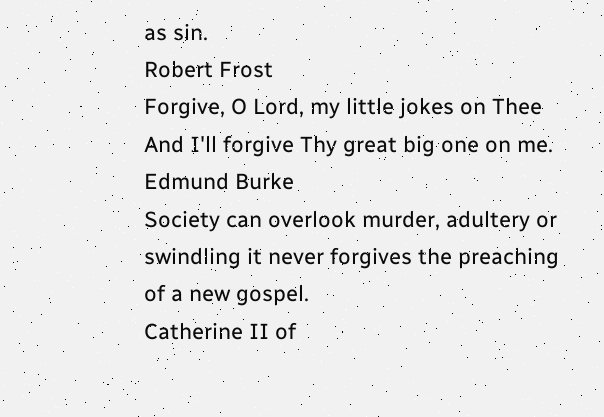as sin.
Robert Frost
Forgive, O Lord, my little jokes on Thee
And I'll forgive Thy great big one on me.
Edmund Burke
Society can overlook murder, adultery or swindling it never forgives the preaching of a new gospel.
Catherine II of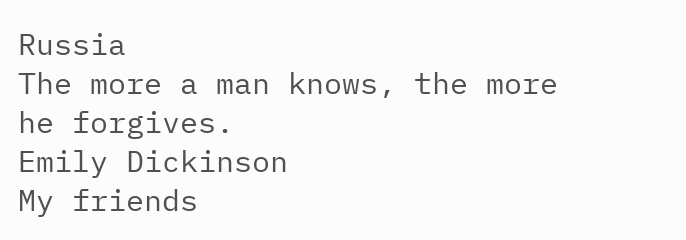Russia
The more a man knows, the more he forgives.
Emily Dickinson
My friends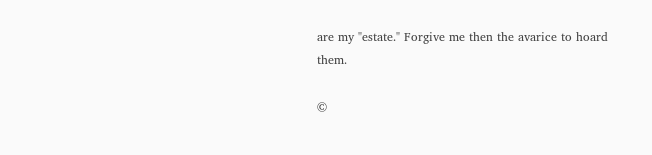are my "estate." Forgive me then the avarice to hoard them.

©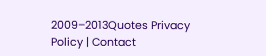2009–2013Quotes Privacy Policy | Contact